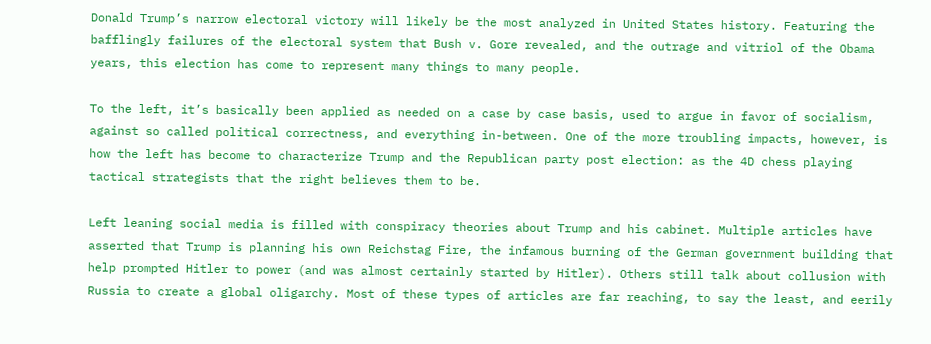Donald Trump’s narrow electoral victory will likely be the most analyzed in United States history. Featuring the bafflingly failures of the electoral system that Bush v. Gore revealed, and the outrage and vitriol of the Obama years, this election has come to represent many things to many people.

To the left, it’s basically been applied as needed on a case by case basis, used to argue in favor of socialism, against so called political correctness, and everything in-between. One of the more troubling impacts, however, is how the left has become to characterize Trump and the Republican party post election: as the 4D chess playing tactical strategists that the right believes them to be.

Left leaning social media is filled with conspiracy theories about Trump and his cabinet. Multiple articles have asserted that Trump is planning his own Reichstag Fire, the infamous burning of the German government building that help prompted Hitler to power (and was almost certainly started by Hitler). Others still talk about collusion with Russia to create a global oligarchy. Most of these types of articles are far reaching, to say the least, and eerily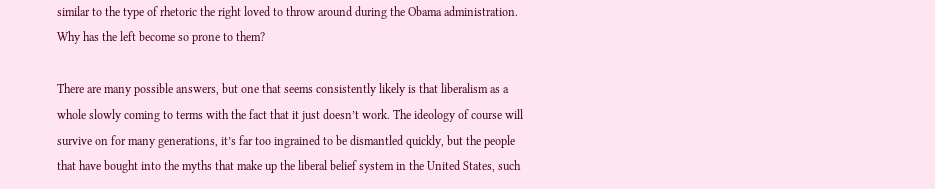similar to the type of rhetoric the right loved to throw around during the Obama administration. Why has the left become so prone to them?

There are many possible answers, but one that seems consistently likely is that liberalism as a whole slowly coming to terms with the fact that it just doesn’t work. The ideology of course will survive on for many generations, it’s far too ingrained to be dismantled quickly, but the people that have bought into the myths that make up the liberal belief system in the United States, such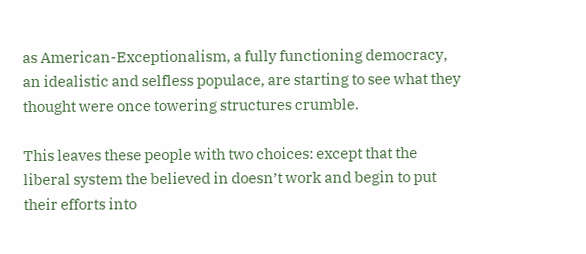as American-Exceptionalism, a fully functioning democracy, an idealistic and selfless populace, are starting to see what they thought were once towering structures crumble.

This leaves these people with two choices: except that the liberal system the believed in doesn’t work and begin to put their efforts into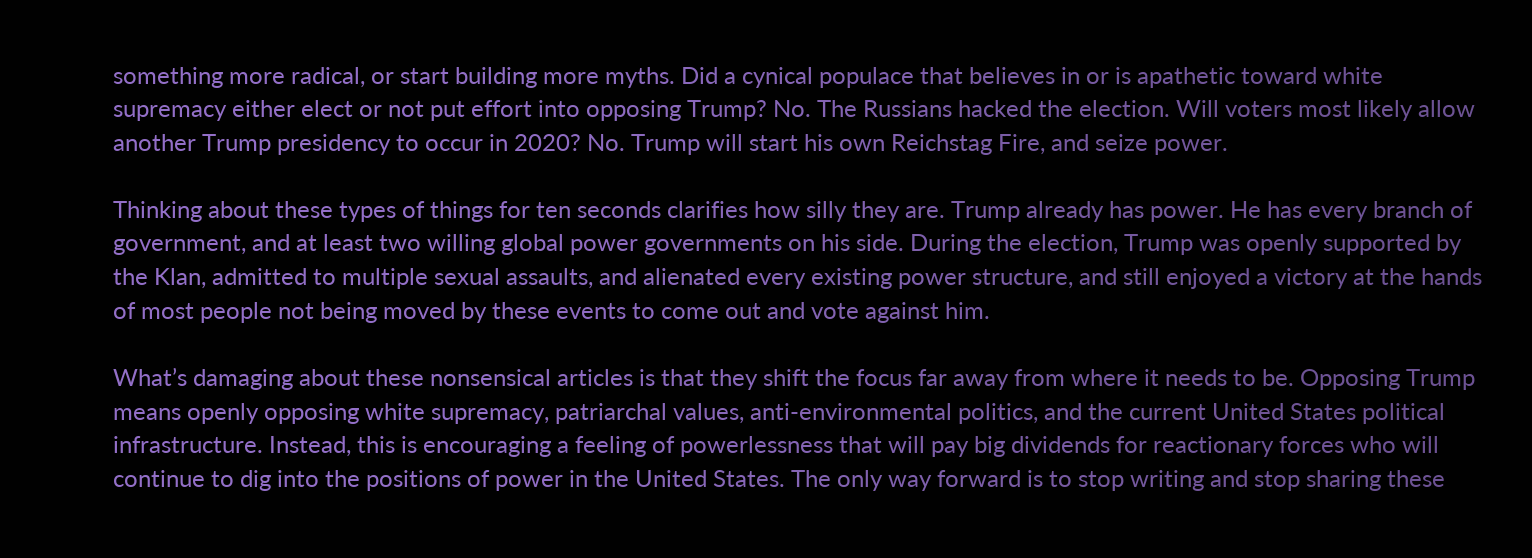something more radical, or start building more myths. Did a cynical populace that believes in or is apathetic toward white supremacy either elect or not put effort into opposing Trump? No. The Russians hacked the election. Will voters most likely allow another Trump presidency to occur in 2020? No. Trump will start his own Reichstag Fire, and seize power.

Thinking about these types of things for ten seconds clarifies how silly they are. Trump already has power. He has every branch of government, and at least two willing global power governments on his side. During the election, Trump was openly supported by the Klan, admitted to multiple sexual assaults, and alienated every existing power structure, and still enjoyed a victory at the hands of most people not being moved by these events to come out and vote against him.

What’s damaging about these nonsensical articles is that they shift the focus far away from where it needs to be. Opposing Trump means openly opposing white supremacy, patriarchal values, anti-environmental politics, and the current United States political infrastructure. Instead, this is encouraging a feeling of powerlessness that will pay big dividends for reactionary forces who will continue to dig into the positions of power in the United States. The only way forward is to stop writing and stop sharing these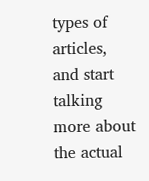types of articles, and start talking more about the actual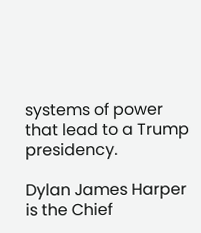systems of power that lead to a Trump presidency.

Dylan James Harper is the Chief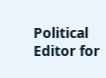Political Editor for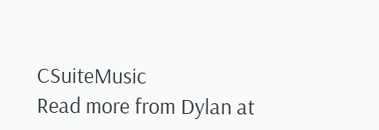CSuiteMusic
Read more from Dylan at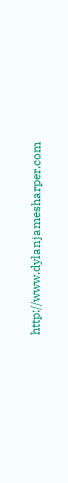http://www.dylanjamesharper.com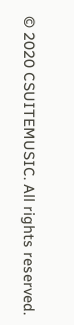© 2020 CSUITEMUSIC. All rights reserved.